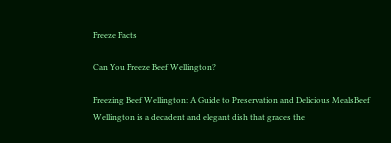Freeze Facts

Can You Freeze Beef Wellington?

Freezing Beef Wellington: A Guide to Preservation and Delicious MealsBeef Wellington is a decadent and elegant dish that graces the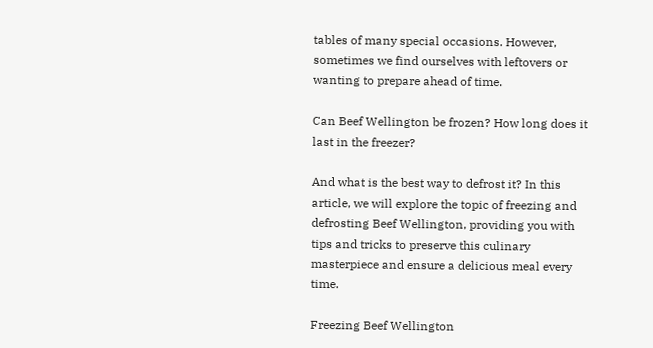tables of many special occasions. However, sometimes we find ourselves with leftovers or wanting to prepare ahead of time.

Can Beef Wellington be frozen? How long does it last in the freezer?

And what is the best way to defrost it? In this article, we will explore the topic of freezing and defrosting Beef Wellington, providing you with tips and tricks to preserve this culinary masterpiece and ensure a delicious meal every time.

Freezing Beef Wellington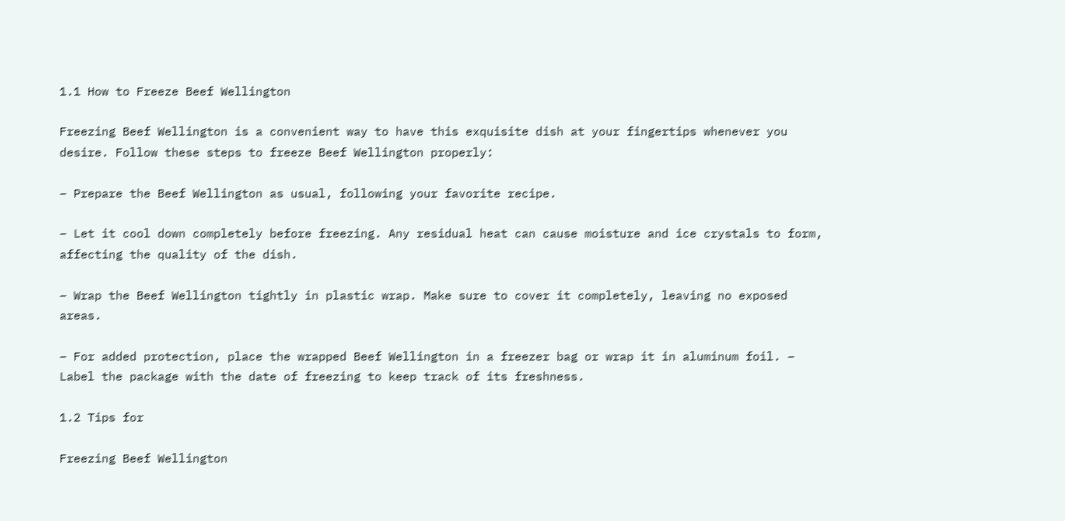1.1 How to Freeze Beef Wellington

Freezing Beef Wellington is a convenient way to have this exquisite dish at your fingertips whenever you desire. Follow these steps to freeze Beef Wellington properly:

– Prepare the Beef Wellington as usual, following your favorite recipe.

– Let it cool down completely before freezing. Any residual heat can cause moisture and ice crystals to form, affecting the quality of the dish.

– Wrap the Beef Wellington tightly in plastic wrap. Make sure to cover it completely, leaving no exposed areas.

– For added protection, place the wrapped Beef Wellington in a freezer bag or wrap it in aluminum foil. – Label the package with the date of freezing to keep track of its freshness.

1.2 Tips for

Freezing Beef Wellington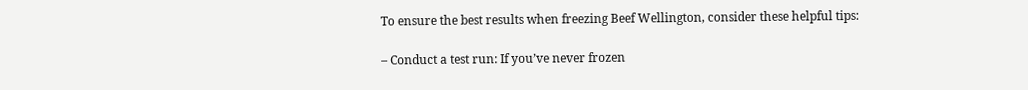To ensure the best results when freezing Beef Wellington, consider these helpful tips:

– Conduct a test run: If you’ve never frozen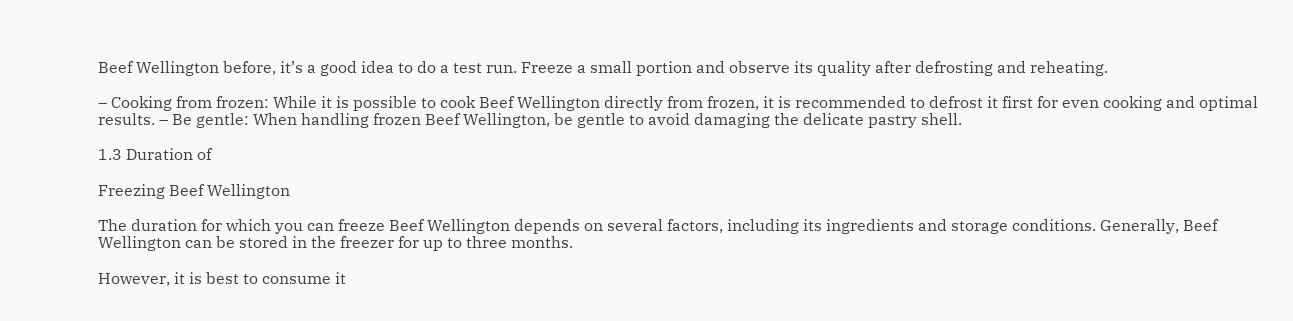Beef Wellington before, it’s a good idea to do a test run. Freeze a small portion and observe its quality after defrosting and reheating.

– Cooking from frozen: While it is possible to cook Beef Wellington directly from frozen, it is recommended to defrost it first for even cooking and optimal results. – Be gentle: When handling frozen Beef Wellington, be gentle to avoid damaging the delicate pastry shell.

1.3 Duration of

Freezing Beef Wellington

The duration for which you can freeze Beef Wellington depends on several factors, including its ingredients and storage conditions. Generally, Beef Wellington can be stored in the freezer for up to three months.

However, it is best to consume it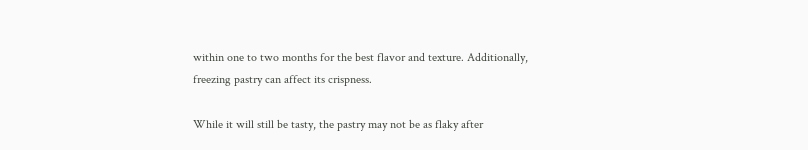within one to two months for the best flavor and texture. Additionally, freezing pastry can affect its crispness.

While it will still be tasty, the pastry may not be as flaky after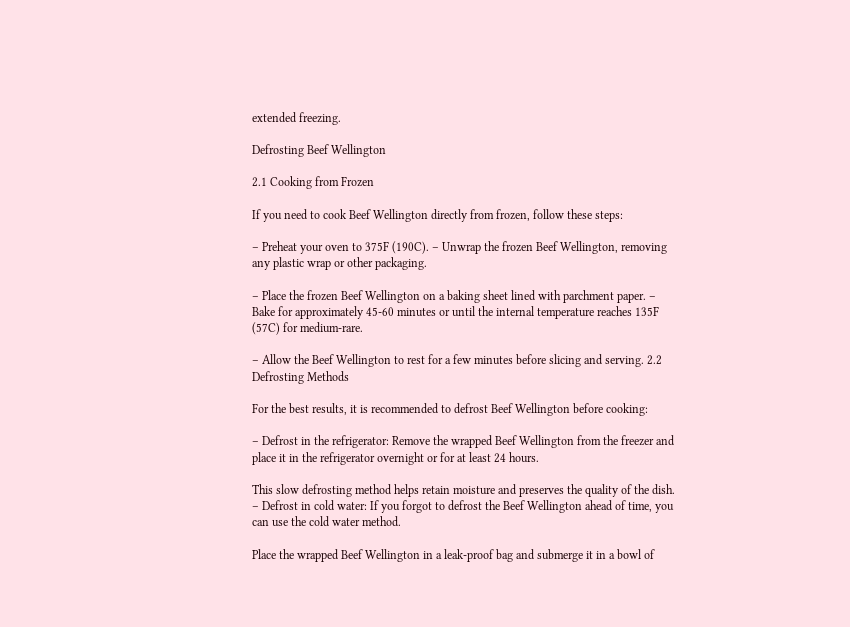extended freezing.

Defrosting Beef Wellington

2.1 Cooking from Frozen

If you need to cook Beef Wellington directly from frozen, follow these steps:

– Preheat your oven to 375F (190C). – Unwrap the frozen Beef Wellington, removing any plastic wrap or other packaging.

– Place the frozen Beef Wellington on a baking sheet lined with parchment paper. – Bake for approximately 45-60 minutes or until the internal temperature reaches 135F (57C) for medium-rare.

– Allow the Beef Wellington to rest for a few minutes before slicing and serving. 2.2 Defrosting Methods

For the best results, it is recommended to defrost Beef Wellington before cooking:

– Defrost in the refrigerator: Remove the wrapped Beef Wellington from the freezer and place it in the refrigerator overnight or for at least 24 hours.

This slow defrosting method helps retain moisture and preserves the quality of the dish. – Defrost in cold water: If you forgot to defrost the Beef Wellington ahead of time, you can use the cold water method.

Place the wrapped Beef Wellington in a leak-proof bag and submerge it in a bowl of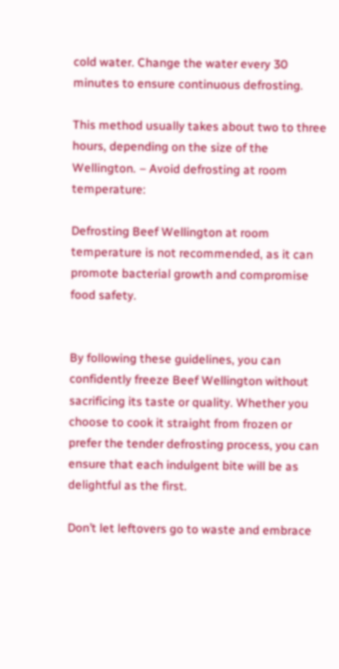cold water. Change the water every 30 minutes to ensure continuous defrosting.

This method usually takes about two to three hours, depending on the size of the Wellington. – Avoid defrosting at room temperature:

Defrosting Beef Wellington at room temperature is not recommended, as it can promote bacterial growth and compromise food safety.


By following these guidelines, you can confidently freeze Beef Wellington without sacrificing its taste or quality. Whether you choose to cook it straight from frozen or prefer the tender defrosting process, you can ensure that each indulgent bite will be as delightful as the first.

Don’t let leftovers go to waste and embrace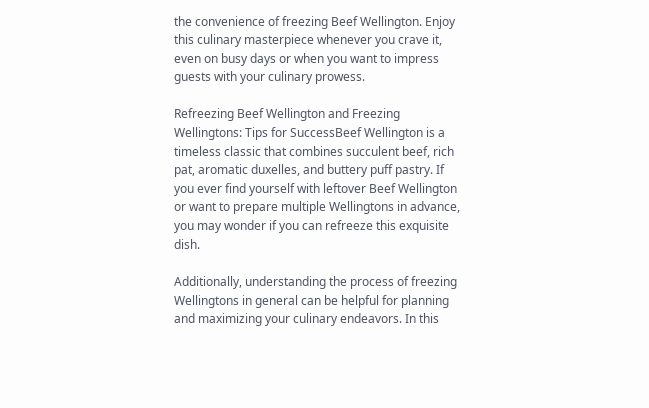the convenience of freezing Beef Wellington. Enjoy this culinary masterpiece whenever you crave it, even on busy days or when you want to impress guests with your culinary prowess.

Refreezing Beef Wellington and Freezing Wellingtons: Tips for SuccessBeef Wellington is a timeless classic that combines succulent beef, rich pat, aromatic duxelles, and buttery puff pastry. If you ever find yourself with leftover Beef Wellington or want to prepare multiple Wellingtons in advance, you may wonder if you can refreeze this exquisite dish.

Additionally, understanding the process of freezing Wellingtons in general can be helpful for planning and maximizing your culinary endeavors. In this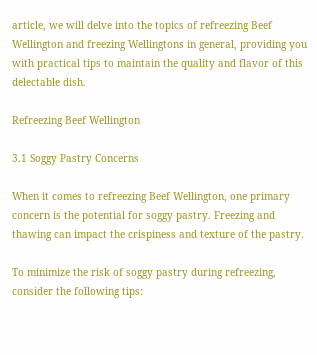article, we will delve into the topics of refreezing Beef Wellington and freezing Wellingtons in general, providing you with practical tips to maintain the quality and flavor of this delectable dish.

Refreezing Beef Wellington

3.1 Soggy Pastry Concerns

When it comes to refreezing Beef Wellington, one primary concern is the potential for soggy pastry. Freezing and thawing can impact the crispiness and texture of the pastry.

To minimize the risk of soggy pastry during refreezing, consider the following tips: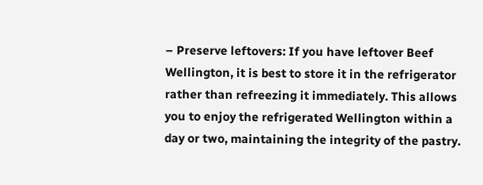– Preserve leftovers: If you have leftover Beef Wellington, it is best to store it in the refrigerator rather than refreezing it immediately. This allows you to enjoy the refrigerated Wellington within a day or two, maintaining the integrity of the pastry.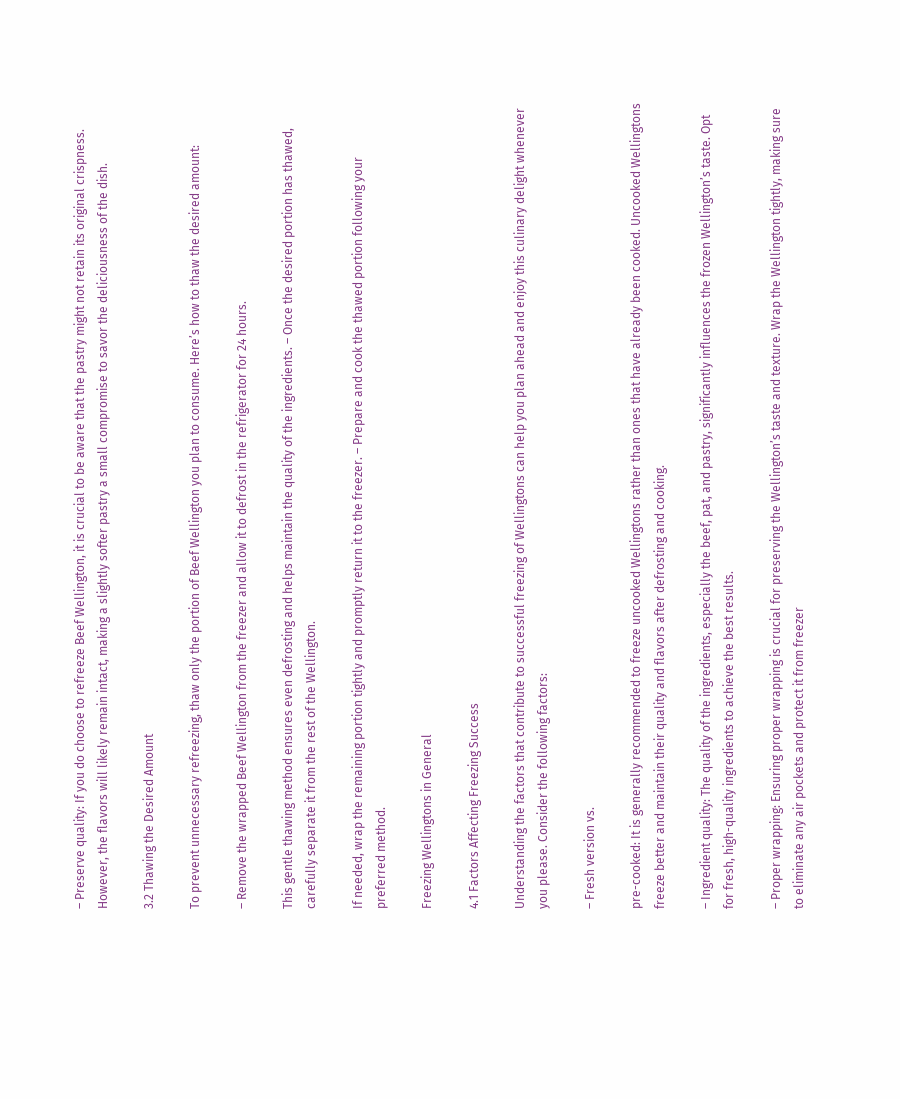– Preserve quality: If you do choose to refreeze Beef Wellington, it is crucial to be aware that the pastry might not retain its original crispness. However, the flavors will likely remain intact, making a slightly softer pastry a small compromise to savor the deliciousness of the dish.

3.2 Thawing the Desired Amount

To prevent unnecessary refreezing, thaw only the portion of Beef Wellington you plan to consume. Here’s how to thaw the desired amount:

– Remove the wrapped Beef Wellington from the freezer and allow it to defrost in the refrigerator for 24 hours.

This gentle thawing method ensures even defrosting and helps maintain the quality of the ingredients. – Once the desired portion has thawed, carefully separate it from the rest of the Wellington.

If needed, wrap the remaining portion tightly and promptly return it to the freezer. – Prepare and cook the thawed portion following your preferred method.

Freezing Wellingtons in General

4.1 Factors Affecting Freezing Success

Understanding the factors that contribute to successful freezing of Wellingtons can help you plan ahead and enjoy this culinary delight whenever you please. Consider the following factors:

– Fresh version vs.

pre-cooked: It is generally recommended to freeze uncooked Wellingtons rather than ones that have already been cooked. Uncooked Wellingtons freeze better and maintain their quality and flavors after defrosting and cooking.

– Ingredient quality: The quality of the ingredients, especially the beef, pat, and pastry, significantly influences the frozen Wellington’s taste. Opt for fresh, high-quality ingredients to achieve the best results.

– Proper wrapping: Ensuring proper wrapping is crucial for preserving the Wellington’s taste and texture. Wrap the Wellington tightly, making sure to eliminate any air pockets and protect it from freezer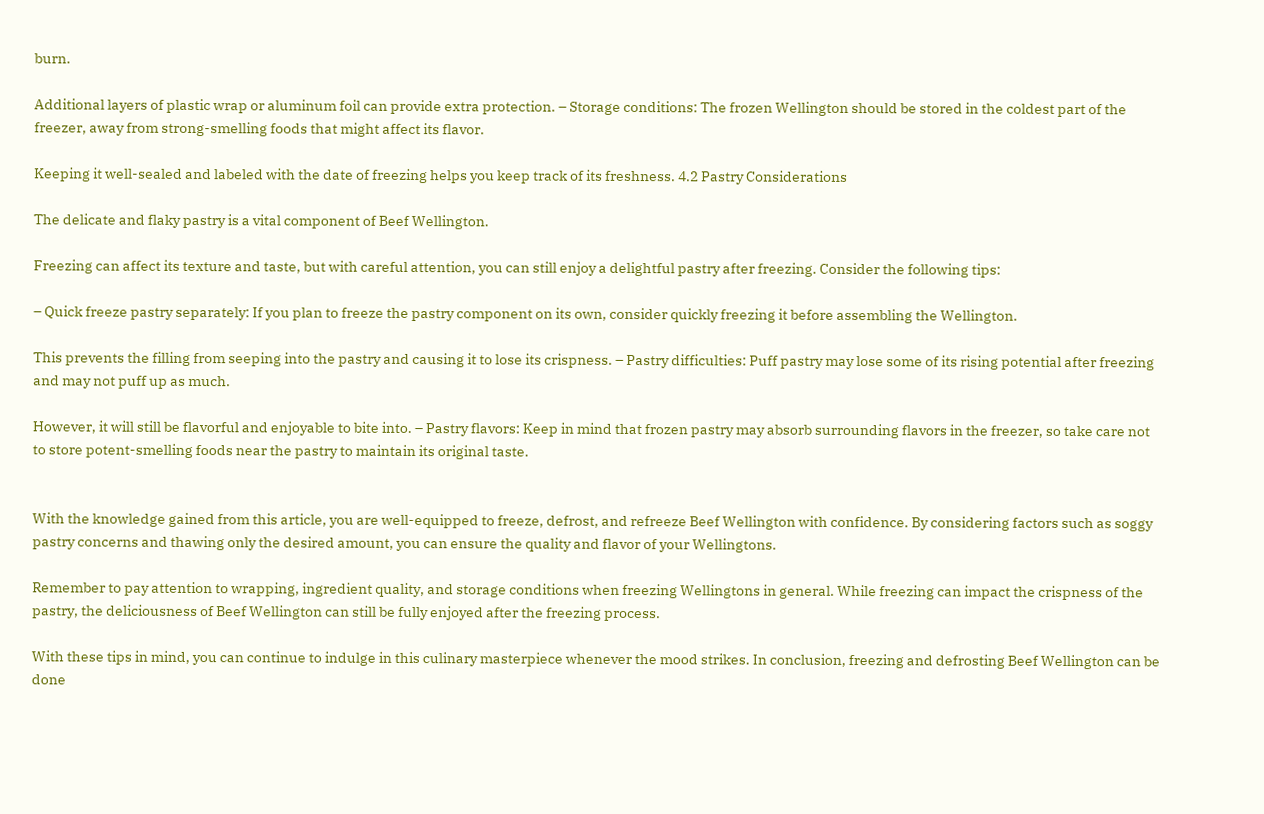burn.

Additional layers of plastic wrap or aluminum foil can provide extra protection. – Storage conditions: The frozen Wellington should be stored in the coldest part of the freezer, away from strong-smelling foods that might affect its flavor.

Keeping it well-sealed and labeled with the date of freezing helps you keep track of its freshness. 4.2 Pastry Considerations

The delicate and flaky pastry is a vital component of Beef Wellington.

Freezing can affect its texture and taste, but with careful attention, you can still enjoy a delightful pastry after freezing. Consider the following tips:

– Quick freeze pastry separately: If you plan to freeze the pastry component on its own, consider quickly freezing it before assembling the Wellington.

This prevents the filling from seeping into the pastry and causing it to lose its crispness. – Pastry difficulties: Puff pastry may lose some of its rising potential after freezing and may not puff up as much.

However, it will still be flavorful and enjoyable to bite into. – Pastry flavors: Keep in mind that frozen pastry may absorb surrounding flavors in the freezer, so take care not to store potent-smelling foods near the pastry to maintain its original taste.


With the knowledge gained from this article, you are well-equipped to freeze, defrost, and refreeze Beef Wellington with confidence. By considering factors such as soggy pastry concerns and thawing only the desired amount, you can ensure the quality and flavor of your Wellingtons.

Remember to pay attention to wrapping, ingredient quality, and storage conditions when freezing Wellingtons in general. While freezing can impact the crispness of the pastry, the deliciousness of Beef Wellington can still be fully enjoyed after the freezing process.

With these tips in mind, you can continue to indulge in this culinary masterpiece whenever the mood strikes. In conclusion, freezing and defrosting Beef Wellington can be done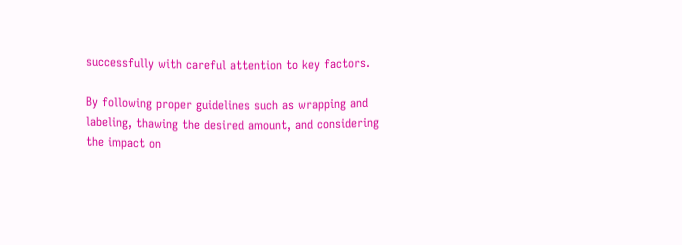successfully with careful attention to key factors.

By following proper guidelines such as wrapping and labeling, thawing the desired amount, and considering the impact on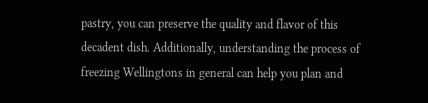pastry, you can preserve the quality and flavor of this decadent dish. Additionally, understanding the process of freezing Wellingtons in general can help you plan and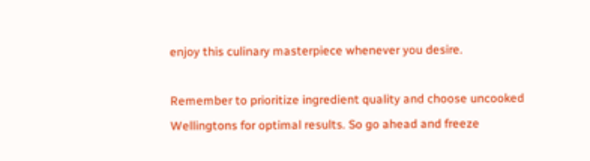enjoy this culinary masterpiece whenever you desire.

Remember to prioritize ingredient quality and choose uncooked Wellingtons for optimal results. So go ahead and freeze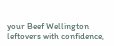your Beef Wellington leftovers with confidence,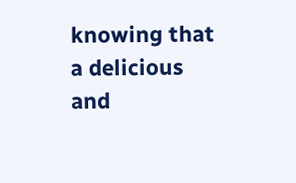knowing that a delicious and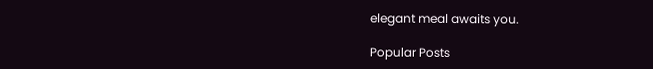elegant meal awaits you.

Popular Posts